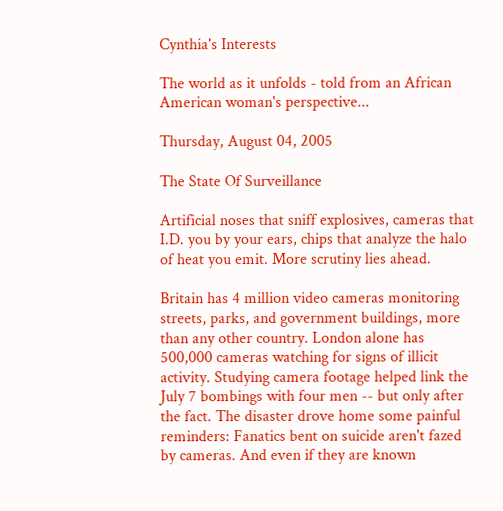Cynthia's Interests

The world as it unfolds - told from an African American woman's perspective...

Thursday, August 04, 2005

The State Of Surveillance

Artificial noses that sniff explosives, cameras that I.D. you by your ears, chips that analyze the halo of heat you emit. More scrutiny lies ahead.

Britain has 4 million video cameras monitoring streets, parks, and government buildings, more than any other country. London alone has 500,000 cameras watching for signs of illicit activity. Studying camera footage helped link the July 7 bombings with four men -- but only after the fact. The disaster drove home some painful reminders: Fanatics bent on suicide aren't fazed by cameras. And even if they are known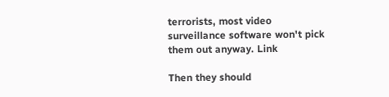terrorists, most video surveillance software won't pick them out anyway. Link

Then they should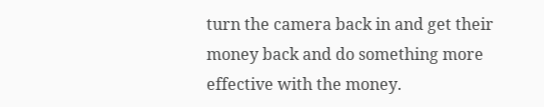turn the camera back in and get their money back and do something more effective with the money.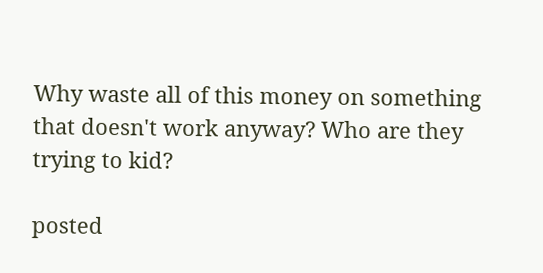Why waste all of this money on something that doesn't work anyway? Who are they trying to kid?

posted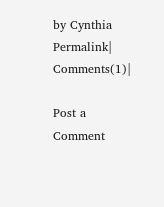by Cynthia   Permalink| Comments(1)|

Post a Comment